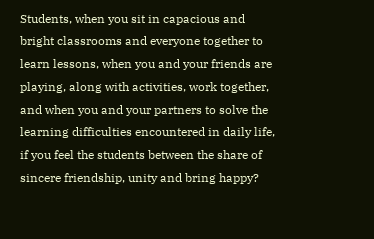Students, when you sit in capacious and bright classrooms and everyone together to learn lessons, when you and your friends are playing, along with activities, work together, and when you and your partners to solve the learning difficulties encountered in daily life, if you feel the students between the share of sincere friendship, unity and bring happy?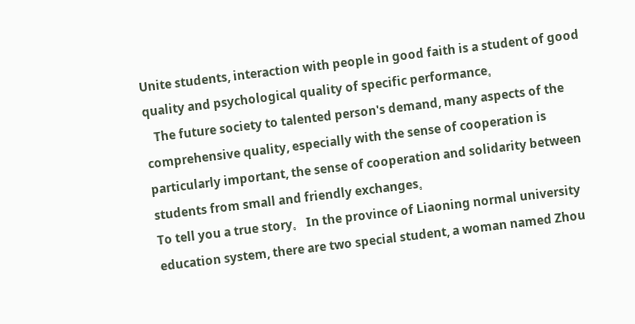Unite students, interaction with people in good faith is a student of good quality and psychological quality of specific performance。
   The future society to talented person's demand, many aspects of the comprehensive quality, especially with the sense of cooperation is particularly important, the sense of cooperation and solidarity between students from small and friendly exchanges。
To tell you a true story。 In the province of Liaoning normal university education system, there are two special student, a woman named Zhou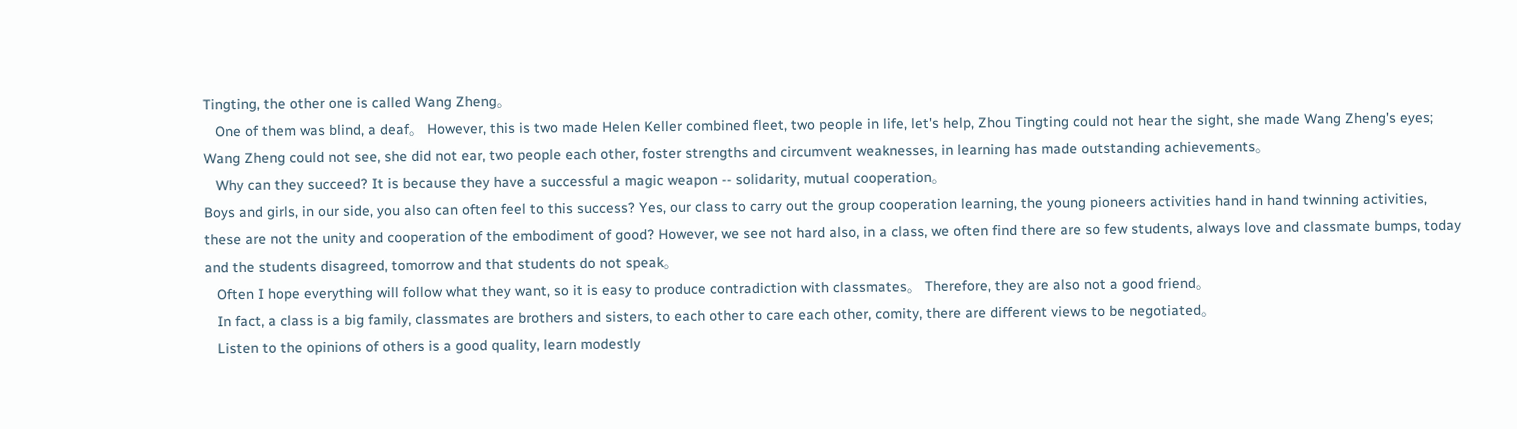Tingting, the other one is called Wang Zheng。
   One of them was blind, a deaf。 However, this is two made Helen Keller combined fleet, two people in life, let's help, Zhou Tingting could not hear the sight, she made Wang Zheng's eyes; Wang Zheng could not see, she did not ear, two people each other, foster strengths and circumvent weaknesses, in learning has made outstanding achievements。
   Why can they succeed? It is because they have a successful a magic weapon -- solidarity, mutual cooperation。
Boys and girls, in our side, you also can often feel to this success? Yes, our class to carry out the group cooperation learning, the young pioneers activities hand in hand twinning activities, these are not the unity and cooperation of the embodiment of good? However, we see not hard also, in a class, we often find there are so few students, always love and classmate bumps, today and the students disagreed, tomorrow and that students do not speak。
   Often I hope everything will follow what they want, so it is easy to produce contradiction with classmates。 Therefore, they are also not a good friend。
   In fact, a class is a big family, classmates are brothers and sisters, to each other to care each other, comity, there are different views to be negotiated。
   Listen to the opinions of others is a good quality, learn modestly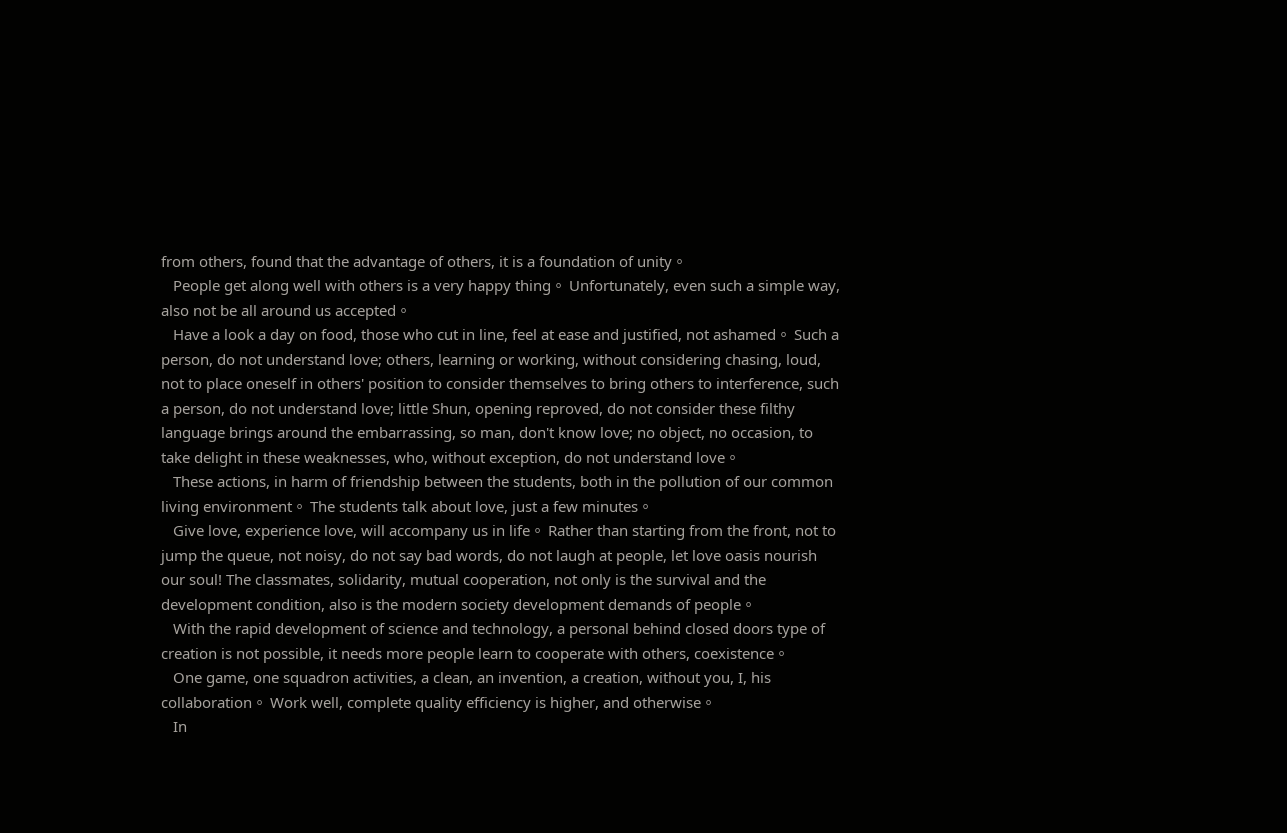from others, found that the advantage of others, it is a foundation of unity。
   People get along well with others is a very happy thing。 Unfortunately, even such a simple way, also not be all around us accepted。
   Have a look a day on food, those who cut in line, feel at ease and justified, not ashamed。 Such a person, do not understand love; others, learning or working, without considering chasing, loud, not to place oneself in others' position to consider themselves to bring others to interference, such a person, do not understand love; little Shun, opening reproved, do not consider these filthy language brings around the embarrassing, so man, don't know love; no object, no occasion, to take delight in these weaknesses, who, without exception, do not understand love。
   These actions, in harm of friendship between the students, both in the pollution of our common living environment。 The students talk about love, just a few minutes。
   Give love, experience love, will accompany us in life。 Rather than starting from the front, not to jump the queue, not noisy, do not say bad words, do not laugh at people, let love oasis nourish our soul! The classmates, solidarity, mutual cooperation, not only is the survival and the development condition, also is the modern society development demands of people。
   With the rapid development of science and technology, a personal behind closed doors type of creation is not possible, it needs more people learn to cooperate with others, coexistence。
   One game, one squadron activities, a clean, an invention, a creation, without you, I, his collaboration。 Work well, complete quality efficiency is higher, and otherwise。
   In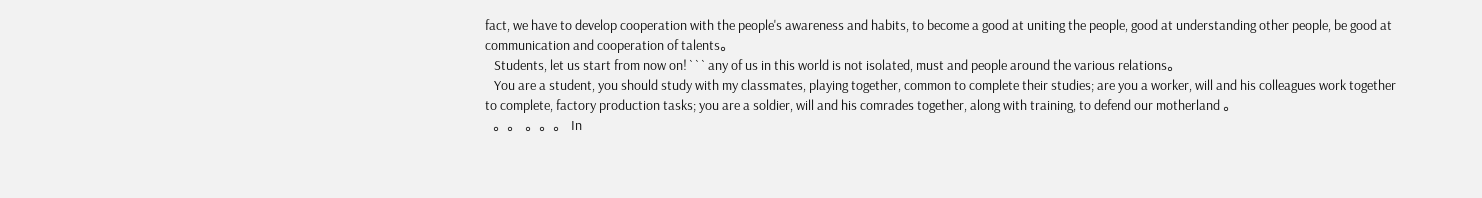fact, we have to develop cooperation with the people's awareness and habits, to become a good at uniting the people, good at understanding other people, be good at communication and cooperation of talents。
   Students, let us start from now on! ` ` ` any of us in this world is not isolated, must and people around the various relations。
   You are a student, you should study with my classmates, playing together, common to complete their studies; are you a worker, will and his colleagues work together to complete, factory production tasks; you are a soldier, will and his comrades together, along with training, to defend our motherland 。
  。。 。。。 In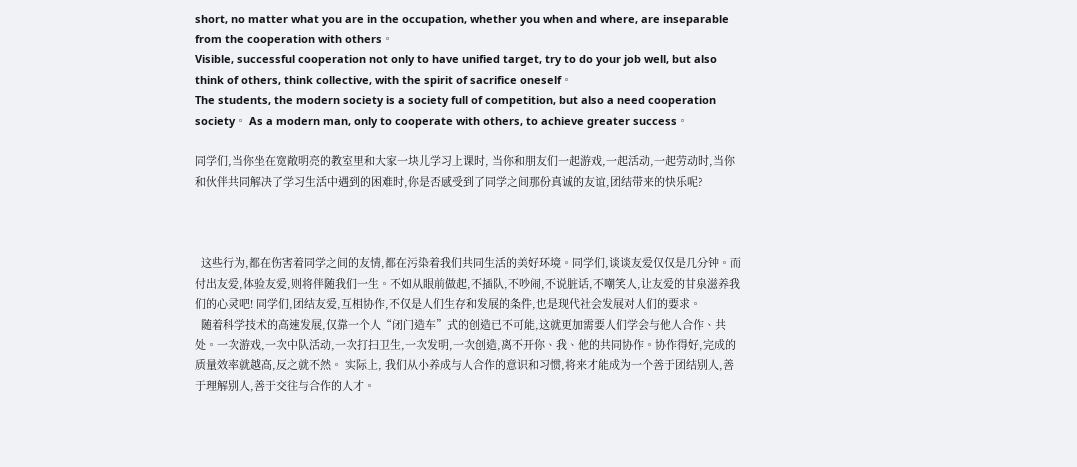short, no matter what you are in the occupation, whether you when and where, are inseparable from the cooperation with others。
Visible, successful cooperation not only to have unified target, try to do your job well, but also think of others, think collective, with the spirit of sacrifice oneself。
The students, the modern society is a society full of competition, but also a need cooperation society。 As a modern man, only to cooperate with others, to achieve greater success。

同学们,当你坐在宽敞明亮的教室里和大家一块儿学习上课时, 当你和朋友们一起游戏,一起活动,一起劳动时,当你和伙伴共同解决了学习生活中遇到的困难时,你是否感受到了同学之间那份真诚的友谊,团结带来的快乐呢?



  这些行为,都在伤害着同学之间的友情,都在污染着我们共同生活的美好环境。同学们,谈谈友爱仅仅是几分钟。而付出友爱,体验友爱,则将伴随我们一生。不如从眼前做起,不插队,不吵闹,不说脏话,不嘲笑人,让友爱的甘泉滋养我们的心灵吧! 同学们,团结友爱,互相协作,不仅是人们生存和发展的条件,也是现代社会发展对人们的要求。
  随着科学技术的高速发展,仅靠一个人“闭门造车”式的创造已不可能,这就更加需要人们学会与他人合作、共处。一次游戏,一次中队活动,一次打扫卫生,一次发明,一次创造,离不开你、我、他的共同协作。协作得好,完成的质量效率就越高,反之就不然。 实际上, 我们从小养成与人合作的意识和习惯,将来才能成为一个善于团结别人,善于理解别人,善于交往与合作的人才。